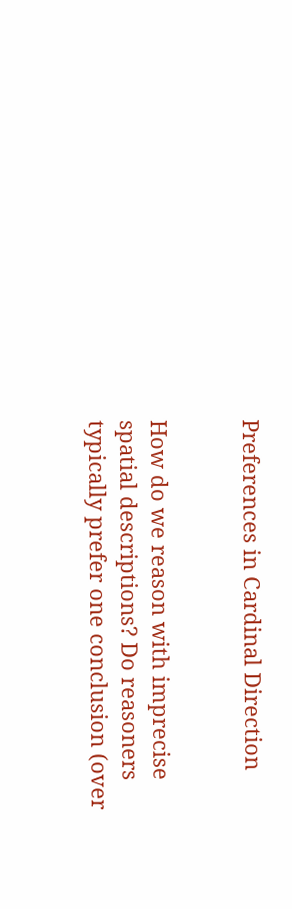Preferences in Cardinal Direction


How do we reason with imprecise spatial descriptions? Do reasoners typically prefer one conclusion (over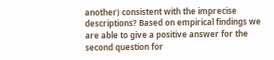another) consistent with the imprecise descriptions? Based on empirical findings we are able to give a positive answer for the second question for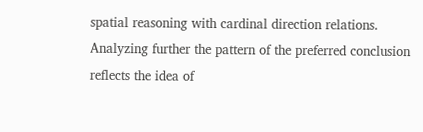spatial reasoning with cardinal direction relations. Analyzing further the pattern of the preferred conclusion reflects the idea of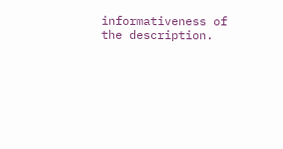informativeness of the description.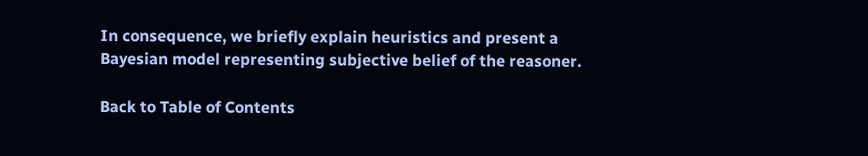In consequence, we briefly explain heuristics and present a Bayesian model representing subjective belief of the reasoner.

Back to Table of Contents